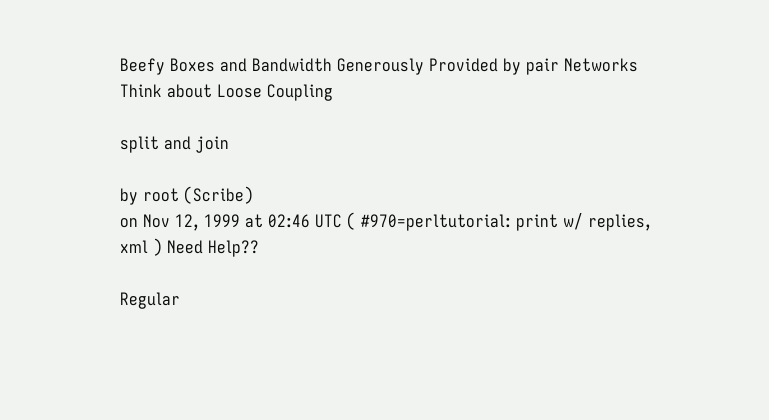Beefy Boxes and Bandwidth Generously Provided by pair Networks
Think about Loose Coupling

split and join

by root (Scribe)
on Nov 12, 1999 at 02:46 UTC ( #970=perltutorial: print w/ replies, xml ) Need Help??

Regular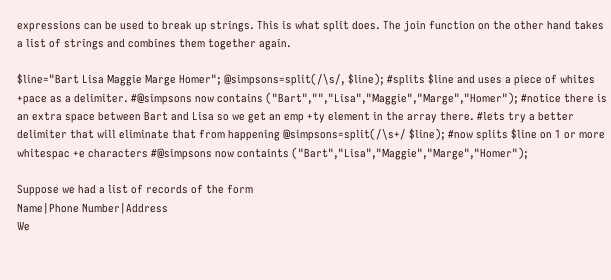expressions can be used to break up strings. This is what split does. The join function on the other hand takes a list of strings and combines them together again.

$line="Bart Lisa Maggie Marge Homer"; @simpsons=split(/\s/, $line); #splits $line and uses a piece of whites +pace as a delimiter. #@simpsons now contains ("Bart","","Lisa","Maggie","Marge","Homer"); #notice there is an extra space between Bart and Lisa so we get an emp +ty element in the array there. #lets try a better delimiter that will eliminate that from happening @simpsons=split(/\s+/ $line); #now splits $line on 1 or more whitespac +e characters #@simpsons now containts ("Bart","Lisa","Maggie","Marge","Homer");

Suppose we had a list of records of the form
Name|Phone Number|Address
We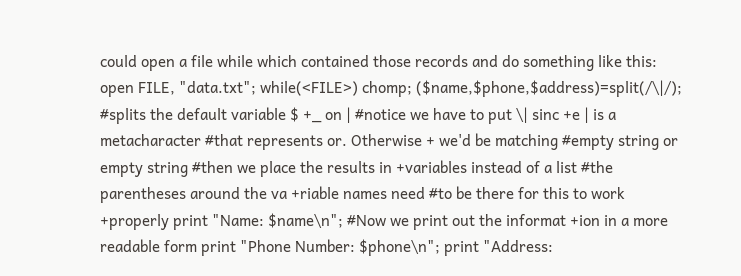could open a file while which contained those records and do something like this:
open FILE, "data.txt"; while(<FILE>) chomp; ($name,$phone,$address)=split(/\|/); #splits the default variable $ +_ on | #notice we have to put \| sinc +e | is a metacharacter #that represents or. Otherwise + we'd be matching #empty string or empty string #then we place the results in +variables instead of a list #the parentheses around the va +riable names need #to be there for this to work +properly print "Name: $name\n"; #Now we print out the informat +ion in a more readable form print "Phone Number: $phone\n"; print "Address: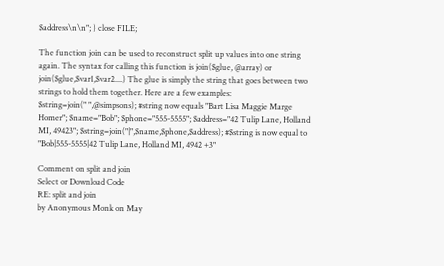$address\n\n"; } close FILE;

The function join can be used to reconstruct split up values into one string again. The syntax for calling this function is join($glue, @array) or join($glue,$var1,$var2....) The glue is simply the string that goes between two strings to hold them together. Here are a few examples:
$string=join(" ",@simpsons); #string now equals "Bart Lisa Maggie Marge Homer"; $name="Bob"; $phone="555-5555"; $address="42 Tulip Lane, Holland MI, 49423"; $string=join("|",$name,$phone,$address); #$string is now equal to "Bob|555-5555|42 Tulip Lane, Holland MI, 4942 +3"

Comment on split and join
Select or Download Code
RE: split and join
by Anonymous Monk on May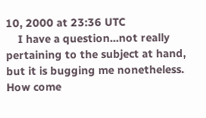10, 2000 at 23:36 UTC
    I have a question...not really pertaining to the subject at hand, but it is bugging me nonetheless. How come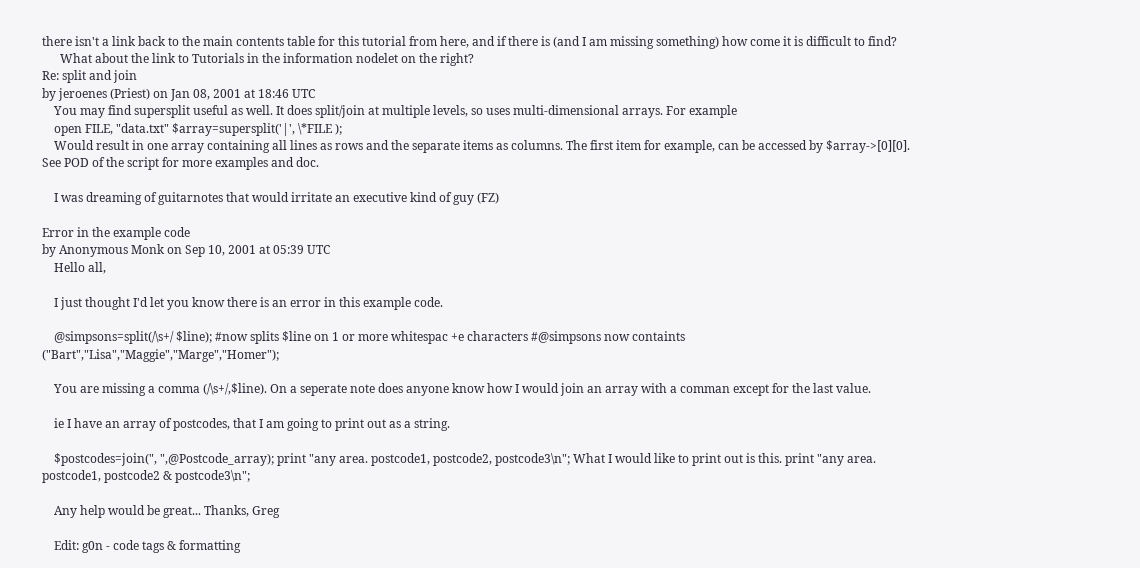there isn't a link back to the main contents table for this tutorial from here, and if there is (and I am missing something) how come it is difficult to find?
      What about the link to Tutorials in the information nodelet on the right?
Re: split and join
by jeroenes (Priest) on Jan 08, 2001 at 18:46 UTC
    You may find supersplit useful as well. It does split/join at multiple levels, so uses multi-dimensional arrays. For example
    open FILE, "data.txt" $array=supersplit('|', \*FILE );
    Would result in one array containing all lines as rows and the separate items as columns. The first item for example, can be accessed by $array->[0][0]. See POD of the script for more examples and doc.

    I was dreaming of guitarnotes that would irritate an executive kind of guy (FZ)

Error in the example code
by Anonymous Monk on Sep 10, 2001 at 05:39 UTC
    Hello all,

    I just thought I'd let you know there is an error in this example code.

    @simpsons=split(/\s+/ $line); #now splits $line on 1 or more whitespac +e characters #@simpsons now containts ("Bart","Lisa","Maggie","Marge","Homer");

    You are missing a comma (/\s+/,$line). On a seperate note does anyone know how I would join an array with a comman except for the last value.

    ie I have an array of postcodes, that I am going to print out as a string.

    $postcodes=join(", ",@Postcode_array); print "any area. postcode1, postcode2, postcode3\n"; What I would like to print out is this. print "any area. postcode1, postcode2 & postcode3\n";

    Any help would be great... Thanks, Greg

    Edit: g0n - code tags & formatting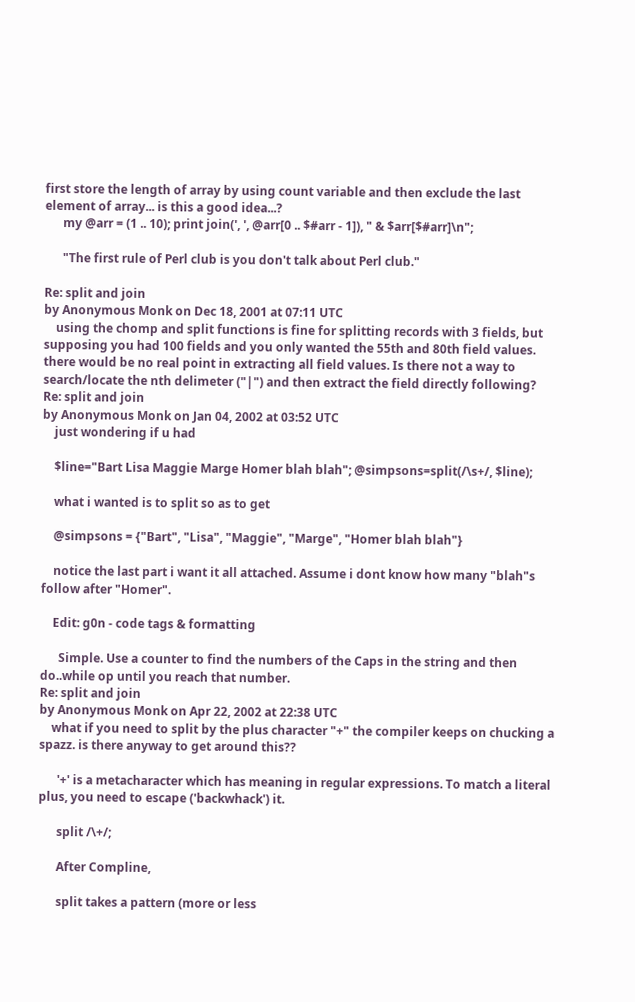first store the length of array by using count variable and then exclude the last element of array... is this a good idea...?
      my @arr = (1 .. 10); print join(', ', @arr[0 .. $#arr - 1]), " & $arr[$#arr]\n";

      "The first rule of Perl club is you don't talk about Perl club."

Re: split and join
by Anonymous Monk on Dec 18, 2001 at 07:11 UTC
    using the chomp and split functions is fine for splitting records with 3 fields, but supposing you had 100 fields and you only wanted the 55th and 80th field values. there would be no real point in extracting all field values. Is there not a way to search/locate the nth delimeter ("|") and then extract the field directly following?
Re: split and join
by Anonymous Monk on Jan 04, 2002 at 03:52 UTC
    just wondering if u had

    $line="Bart Lisa Maggie Marge Homer blah blah"; @simpsons=split(/\s+/, $line);

    what i wanted is to split so as to get

    @simpsons = {"Bart", "Lisa", "Maggie", "Marge", "Homer blah blah"}

    notice the last part i want it all attached. Assume i dont know how many "blah"s follow after "Homer".

    Edit: g0n - code tags & formatting

      Simple. Use a counter to find the numbers of the Caps in the string and then do..while op until you reach that number.
Re: split and join
by Anonymous Monk on Apr 22, 2002 at 22:38 UTC
    what if you need to split by the plus character "+" the compiler keeps on chucking a spazz. is there anyway to get around this??

      '+' is a metacharacter which has meaning in regular expressions. To match a literal plus, you need to escape ('backwhack') it.

      split /\+/;

      After Compline,

      split takes a pattern (more or less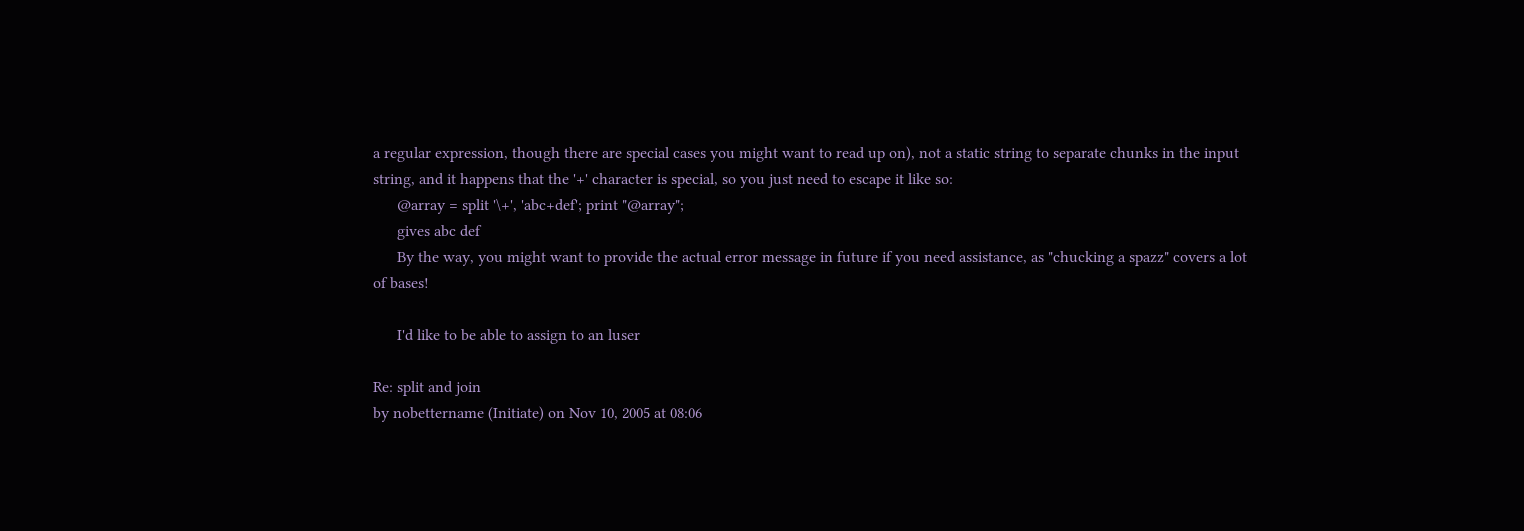a regular expression, though there are special cases you might want to read up on), not a static string to separate chunks in the input string, and it happens that the '+' character is special, so you just need to escape it like so:
      @array = split '\+', 'abc+def'; print "@array";
      gives abc def
      By the way, you might want to provide the actual error message in future if you need assistance, as "chucking a spazz" covers a lot of bases!

      I'd like to be able to assign to an luser

Re: split and join
by nobettername (Initiate) on Nov 10, 2005 at 08:06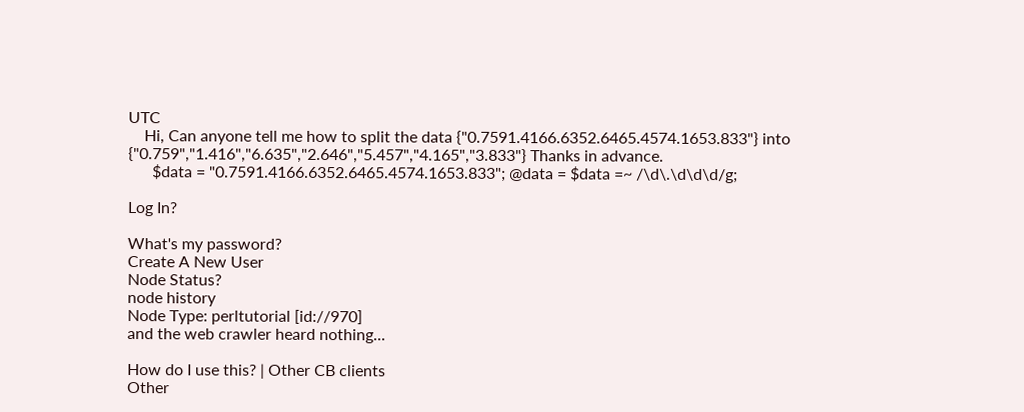UTC
    Hi, Can anyone tell me how to split the data {"0.7591.4166.6352.6465.4574.1653.833"} into {"0.759","1.416","6.635","2.646","5.457","4.165","3.833"} Thanks in advance.
      $data = "0.7591.4166.6352.6465.4574.1653.833"; @data = $data =~ /\d\.\d\d\d/g;

Log In?

What's my password?
Create A New User
Node Status?
node history
Node Type: perltutorial [id://970]
and the web crawler heard nothing...

How do I use this? | Other CB clients
Other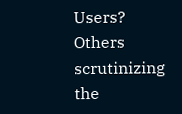Users?
Others scrutinizing the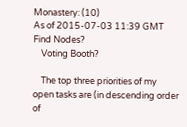Monastery: (10)
As of 2015-07-03 11:39 GMT
Find Nodes?
    Voting Booth?

    The top three priorities of my open tasks are (in descending order of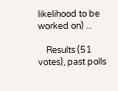likelihood to be worked on) ...

    Results (51 votes), past polls